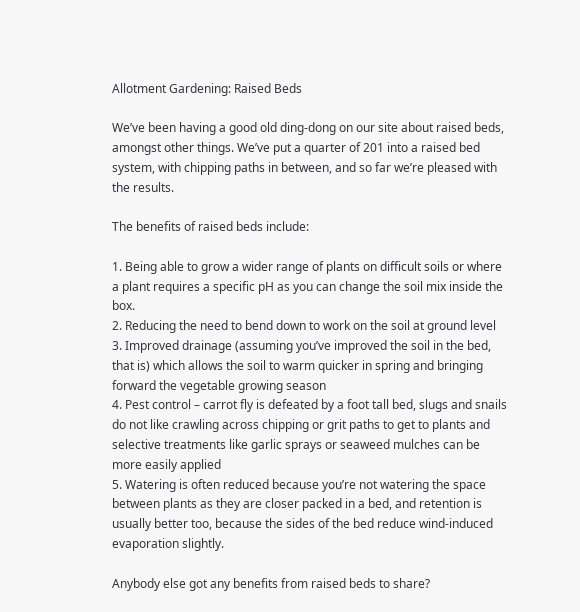Allotment Gardening: Raised Beds

We’ve been having a good old ding-dong on our site about raised beds, amongst other things. We’ve put a quarter of 201 into a raised bed system, with chipping paths in between, and so far we’re pleased with the results.

The benefits of raised beds include:

1. Being able to grow a wider range of plants on difficult soils or where a plant requires a specific pH as you can change the soil mix inside the box.
2. Reducing the need to bend down to work on the soil at ground level
3. Improved drainage (assuming you’ve improved the soil in the bed, that is) which allows the soil to warm quicker in spring and bringing forward the vegetable growing season
4. Pest control – carrot fly is defeated by a foot tall bed, slugs and snails do not like crawling across chipping or grit paths to get to plants and selective treatments like garlic sprays or seaweed mulches can be more easily applied
5. Watering is often reduced because you’re not watering the space between plants as they are closer packed in a bed, and retention is usually better too, because the sides of the bed reduce wind-induced evaporation slightly.

Anybody else got any benefits from raised beds to share?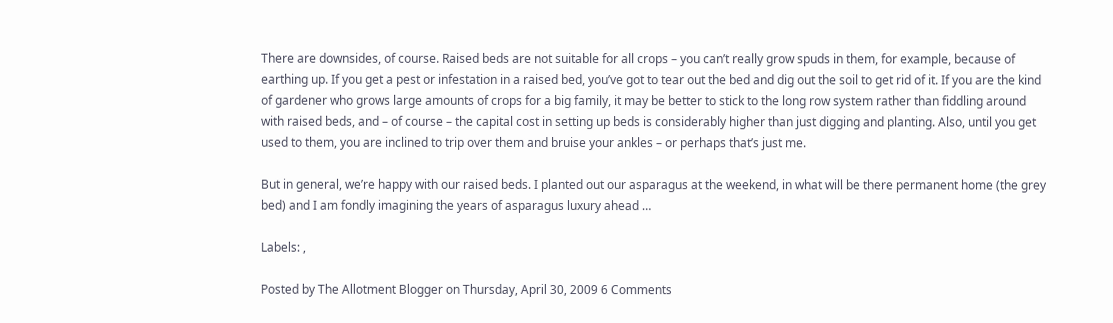There are downsides, of course. Raised beds are not suitable for all crops – you can’t really grow spuds in them, for example, because of earthing up. If you get a pest or infestation in a raised bed, you’ve got to tear out the bed and dig out the soil to get rid of it. If you are the kind of gardener who grows large amounts of crops for a big family, it may be better to stick to the long row system rather than fiddling around with raised beds, and – of course – the capital cost in setting up beds is considerably higher than just digging and planting. Also, until you get used to them, you are inclined to trip over them and bruise your ankles – or perhaps that’s just me.

But in general, we’re happy with our raised beds. I planted out our asparagus at the weekend, in what will be there permanent home (the grey bed) and I am fondly imagining the years of asparagus luxury ahead …

Labels: ,

Posted by The Allotment Blogger on Thursday, April 30, 2009 6 Comments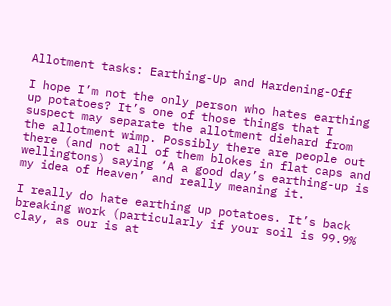Allotment tasks: Earthing-Up and Hardening-Off

I hope I’m not the only person who hates earthing up potatoes? It’s one of those things that I suspect may separate the allotment diehard from the allotment wimp. Possibly there are people out there (and not all of them blokes in flat caps and wellingtons) saying ‘A a good day’s earthing-up is my idea of Heaven’ and really meaning it.

I really do hate earthing up potatoes. It’s back breaking work (particularly if your soil is 99.9% clay, as our is at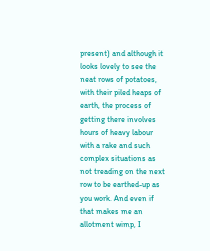present) and although it looks lovely to see the neat rows of potatoes, with their piled heaps of earth, the process of getting there involves hours of heavy labour with a rake and such complex situations as not treading on the next row to be earthed-up as you work. And even if that makes me an allotment wimp, I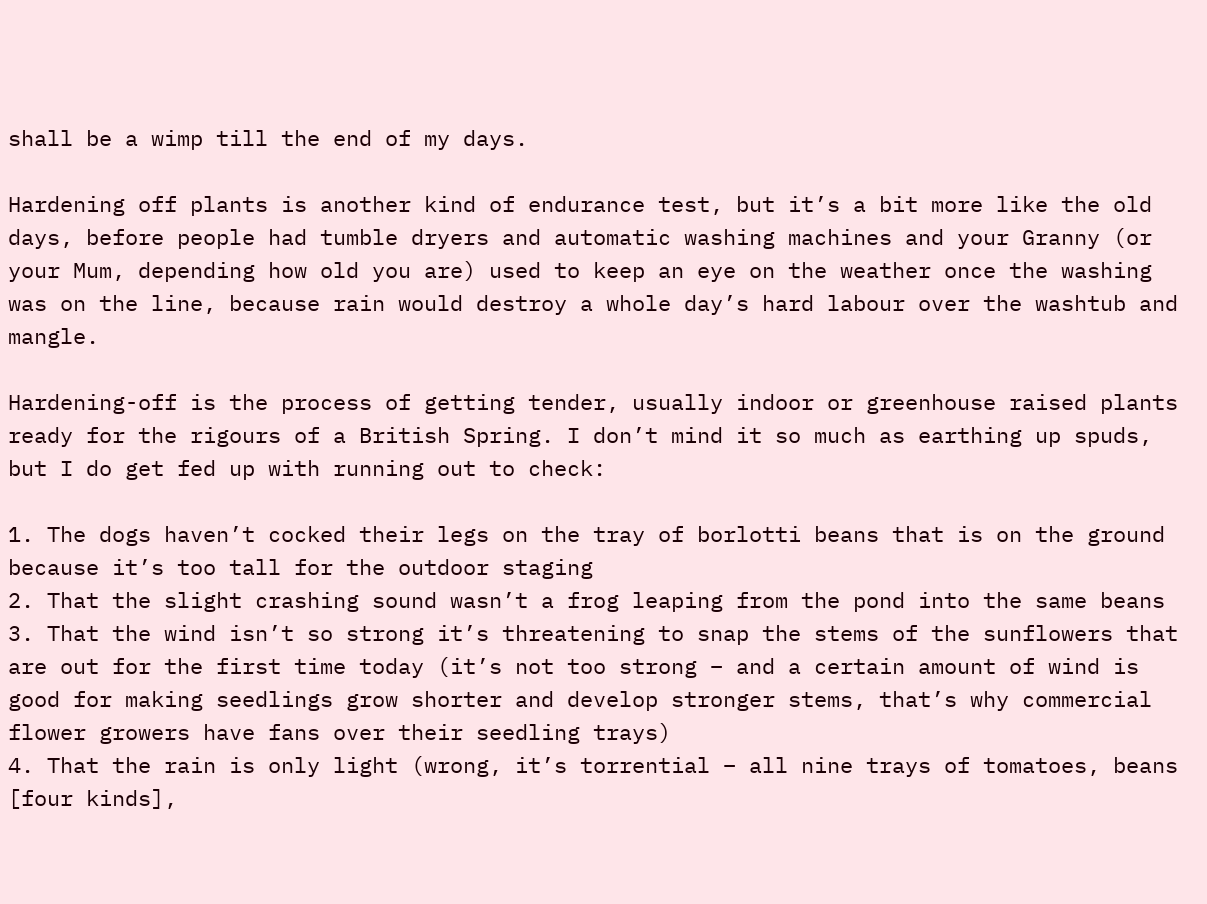shall be a wimp till the end of my days.

Hardening off plants is another kind of endurance test, but it’s a bit more like the old days, before people had tumble dryers and automatic washing machines and your Granny (or your Mum, depending how old you are) used to keep an eye on the weather once the washing was on the line, because rain would destroy a whole day’s hard labour over the washtub and mangle.

Hardening-off is the process of getting tender, usually indoor or greenhouse raised plants ready for the rigours of a British Spring. I don’t mind it so much as earthing up spuds, but I do get fed up with running out to check:

1. The dogs haven’t cocked their legs on the tray of borlotti beans that is on the ground because it’s too tall for the outdoor staging
2. That the slight crashing sound wasn’t a frog leaping from the pond into the same beans
3. That the wind isn’t so strong it’s threatening to snap the stems of the sunflowers that are out for the first time today (it’s not too strong – and a certain amount of wind is good for making seedlings grow shorter and develop stronger stems, that’s why commercial flower growers have fans over their seedling trays)
4. That the rain is only light (wrong, it’s torrential – all nine trays of tomatoes, beans [four kinds],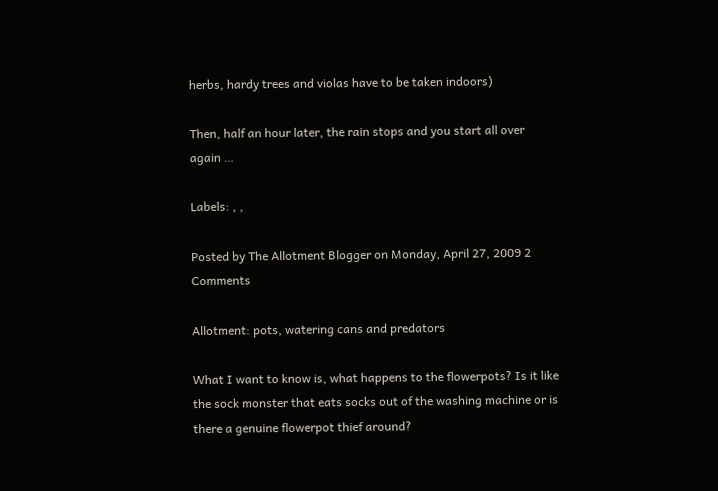herbs, hardy trees and violas have to be taken indoors)

Then, half an hour later, the rain stops and you start all over again …

Labels: , ,

Posted by The Allotment Blogger on Monday, April 27, 2009 2 Comments

Allotment: pots, watering cans and predators

What I want to know is, what happens to the flowerpots? Is it like the sock monster that eats socks out of the washing machine or is there a genuine flowerpot thief around?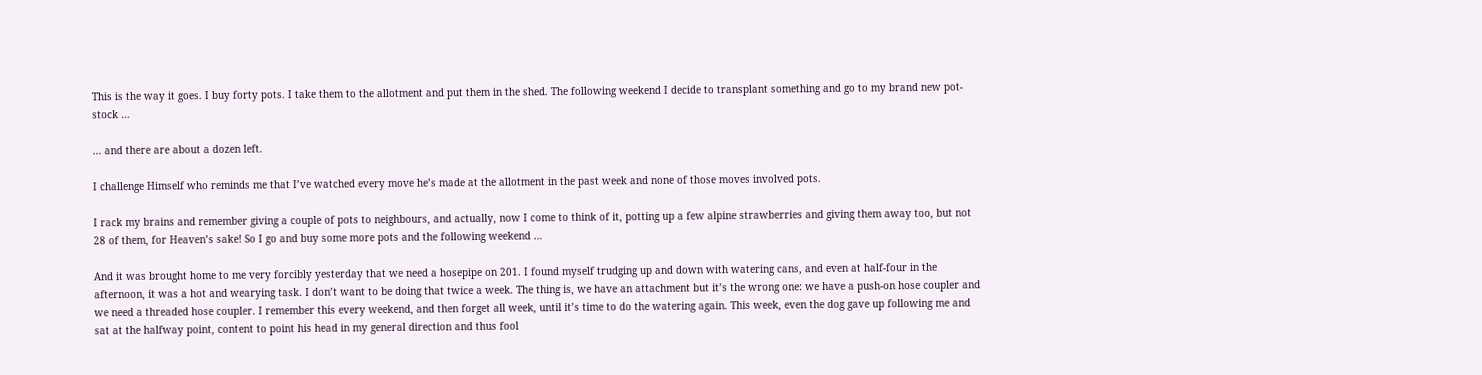This is the way it goes. I buy forty pots. I take them to the allotment and put them in the shed. The following weekend I decide to transplant something and go to my brand new pot-stock …

… and there are about a dozen left.

I challenge Himself who reminds me that I’ve watched every move he’s made at the allotment in the past week and none of those moves involved pots.

I rack my brains and remember giving a couple of pots to neighbours, and actually, now I come to think of it, potting up a few alpine strawberries and giving them away too, but not 28 of them, for Heaven’s sake! So I go and buy some more pots and the following weekend …

And it was brought home to me very forcibly yesterday that we need a hosepipe on 201. I found myself trudging up and down with watering cans, and even at half-four in the afternoon, it was a hot and wearying task. I don’t want to be doing that twice a week. The thing is, we have an attachment but it’s the wrong one: we have a push-on hose coupler and we need a threaded hose coupler. I remember this every weekend, and then forget all week, until it’s time to do the watering again. This week, even the dog gave up following me and sat at the halfway point, content to point his head in my general direction and thus fool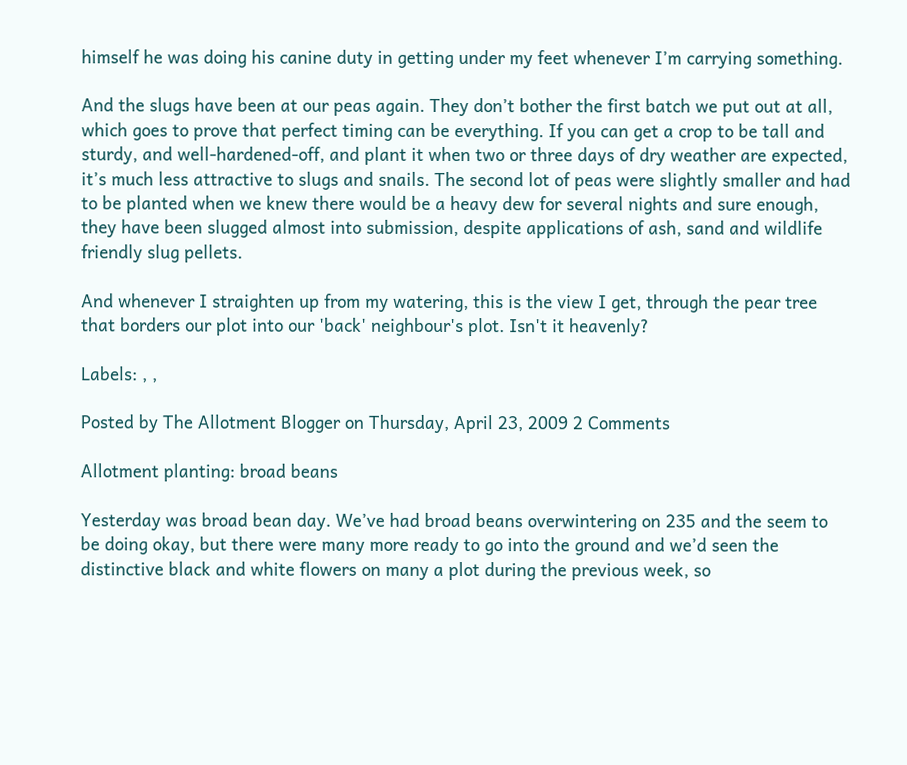himself he was doing his canine duty in getting under my feet whenever I’m carrying something.

And the slugs have been at our peas again. They don’t bother the first batch we put out at all, which goes to prove that perfect timing can be everything. If you can get a crop to be tall and sturdy, and well-hardened-off, and plant it when two or three days of dry weather are expected, it’s much less attractive to slugs and snails. The second lot of peas were slightly smaller and had to be planted when we knew there would be a heavy dew for several nights and sure enough, they have been slugged almost into submission, despite applications of ash, sand and wildlife friendly slug pellets.

And whenever I straighten up from my watering, this is the view I get, through the pear tree that borders our plot into our 'back' neighbour's plot. Isn't it heavenly?

Labels: , ,

Posted by The Allotment Blogger on Thursday, April 23, 2009 2 Comments

Allotment planting: broad beans

Yesterday was broad bean day. We’ve had broad beans overwintering on 235 and the seem to be doing okay, but there were many more ready to go into the ground and we’d seen the distinctive black and white flowers on many a plot during the previous week, so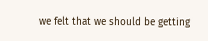we felt that we should be getting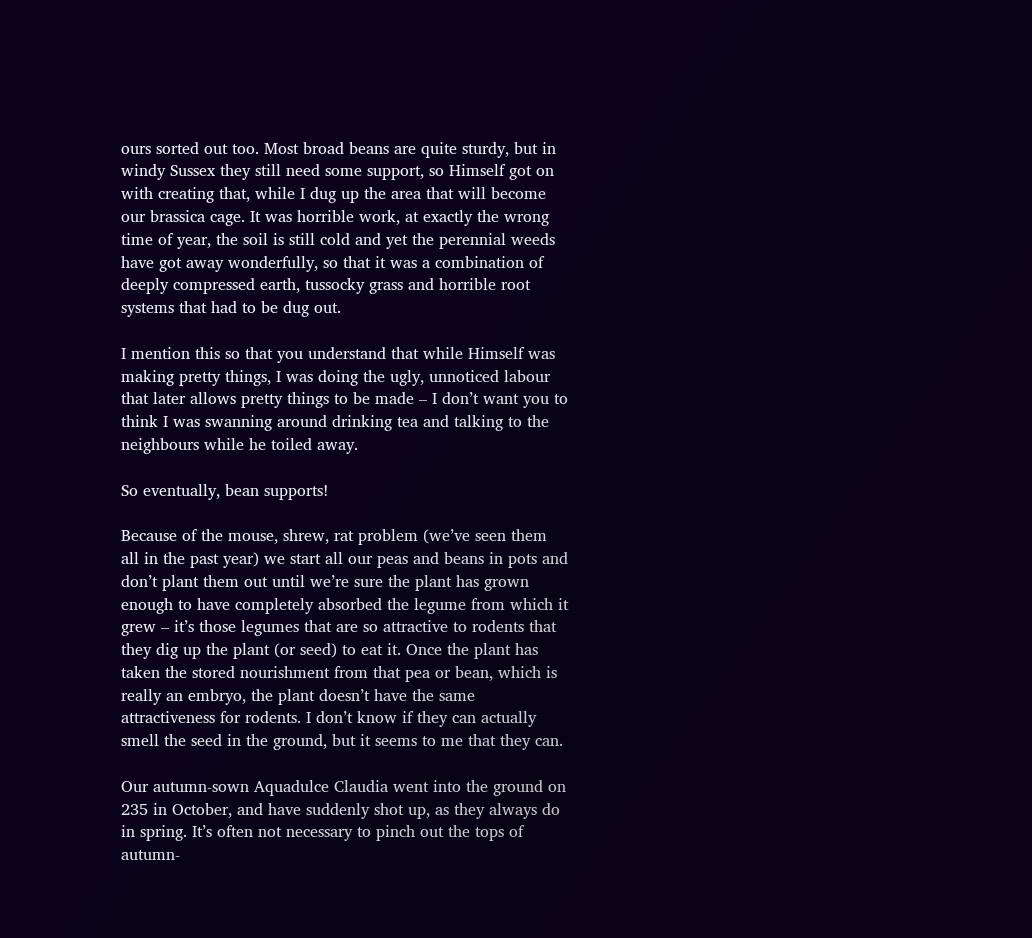ours sorted out too. Most broad beans are quite sturdy, but in windy Sussex they still need some support, so Himself got on with creating that, while I dug up the area that will become our brassica cage. It was horrible work, at exactly the wrong time of year, the soil is still cold and yet the perennial weeds have got away wonderfully, so that it was a combination of deeply compressed earth, tussocky grass and horrible root systems that had to be dug out.

I mention this so that you understand that while Himself was making pretty things, I was doing the ugly, unnoticed labour that later allows pretty things to be made – I don’t want you to think I was swanning around drinking tea and talking to the neighbours while he toiled away.

So eventually, bean supports!

Because of the mouse, shrew, rat problem (we’ve seen them all in the past year) we start all our peas and beans in pots and don’t plant them out until we’re sure the plant has grown enough to have completely absorbed the legume from which it grew – it’s those legumes that are so attractive to rodents that they dig up the plant (or seed) to eat it. Once the plant has taken the stored nourishment from that pea or bean, which is really an embryo, the plant doesn’t have the same attractiveness for rodents. I don’t know if they can actually smell the seed in the ground, but it seems to me that they can.

Our autumn-sown Aquadulce Claudia went into the ground on 235 in October, and have suddenly shot up, as they always do in spring. It’s often not necessary to pinch out the tops of autumn-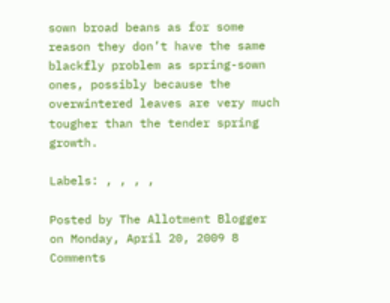sown broad beans as for some reason they don’t have the same blackfly problem as spring-sown ones, possibly because the overwintered leaves are very much tougher than the tender spring growth.

Labels: , , , ,

Posted by The Allotment Blogger on Monday, April 20, 2009 8 Comments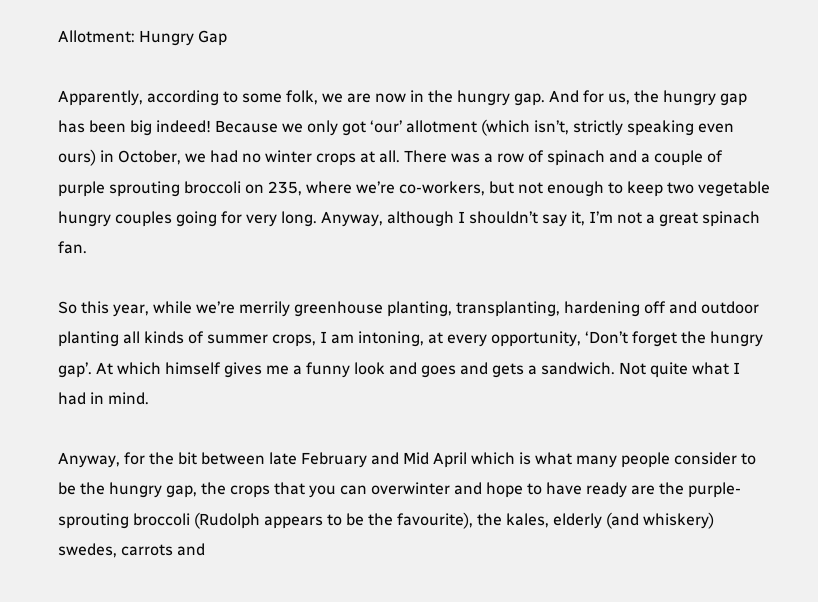Allotment: Hungry Gap

Apparently, according to some folk, we are now in the hungry gap. And for us, the hungry gap has been big indeed! Because we only got ‘our’ allotment (which isn’t, strictly speaking even ours) in October, we had no winter crops at all. There was a row of spinach and a couple of purple sprouting broccoli on 235, where we’re co-workers, but not enough to keep two vegetable hungry couples going for very long. Anyway, although I shouldn’t say it, I’m not a great spinach fan.

So this year, while we’re merrily greenhouse planting, transplanting, hardening off and outdoor planting all kinds of summer crops, I am intoning, at every opportunity, ‘Don’t forget the hungry gap’. At which himself gives me a funny look and goes and gets a sandwich. Not quite what I had in mind.

Anyway, for the bit between late February and Mid April which is what many people consider to be the hungry gap, the crops that you can overwinter and hope to have ready are the purple-sprouting broccoli (Rudolph appears to be the favourite), the kales, elderly (and whiskery) swedes, carrots and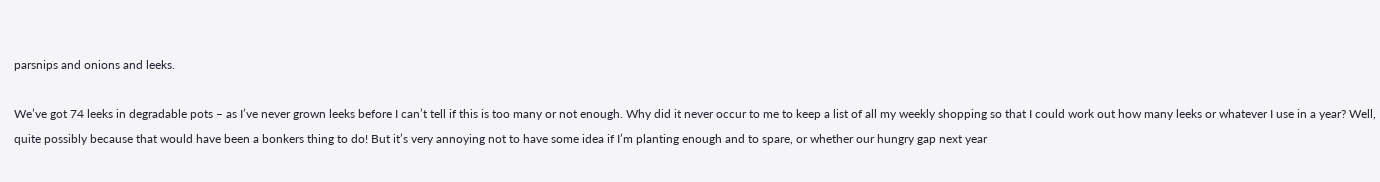parsnips and onions and leeks.

We’ve got 74 leeks in degradable pots – as I’ve never grown leeks before I can’t tell if this is too many or not enough. Why did it never occur to me to keep a list of all my weekly shopping so that I could work out how many leeks or whatever I use in a year? Well, quite possibly because that would have been a bonkers thing to do! But it’s very annoying not to have some idea if I’m planting enough and to spare, or whether our hungry gap next year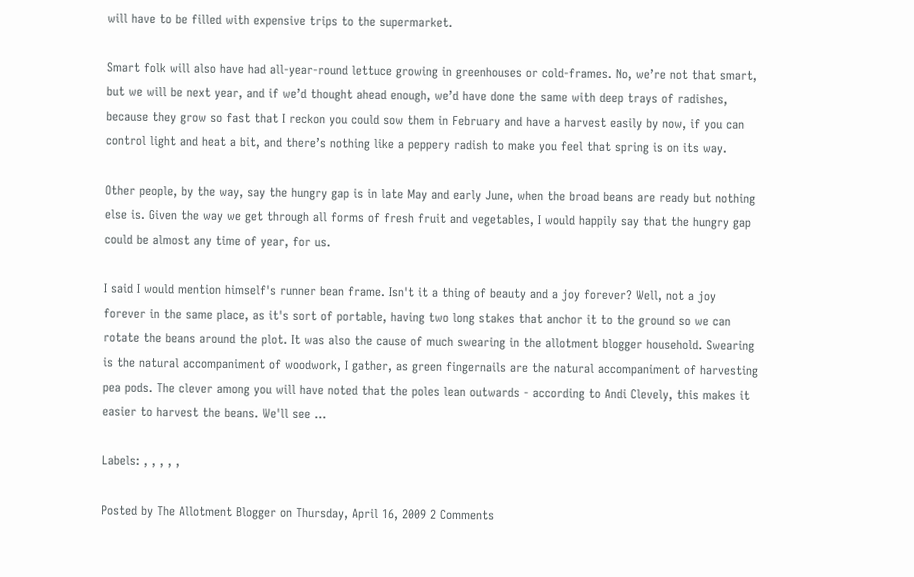will have to be filled with expensive trips to the supermarket.

Smart folk will also have had all-year-round lettuce growing in greenhouses or cold-frames. No, we’re not that smart, but we will be next year, and if we’d thought ahead enough, we’d have done the same with deep trays of radishes, because they grow so fast that I reckon you could sow them in February and have a harvest easily by now, if you can control light and heat a bit, and there’s nothing like a peppery radish to make you feel that spring is on its way.

Other people, by the way, say the hungry gap is in late May and early June, when the broad beans are ready but nothing else is. Given the way we get through all forms of fresh fruit and vegetables, I would happily say that the hungry gap could be almost any time of year, for us.

I said I would mention himself's runner bean frame. Isn't it a thing of beauty and a joy forever? Well, not a joy forever in the same place, as it's sort of portable, having two long stakes that anchor it to the ground so we can rotate the beans around the plot. It was also the cause of much swearing in the allotment blogger household. Swearing is the natural accompaniment of woodwork, I gather, as green fingernails are the natural accompaniment of harvesting pea pods. The clever among you will have noted that the poles lean outwards - according to Andi Clevely, this makes it easier to harvest the beans. We'll see ...

Labels: , , , , ,

Posted by The Allotment Blogger on Thursday, April 16, 2009 2 Comments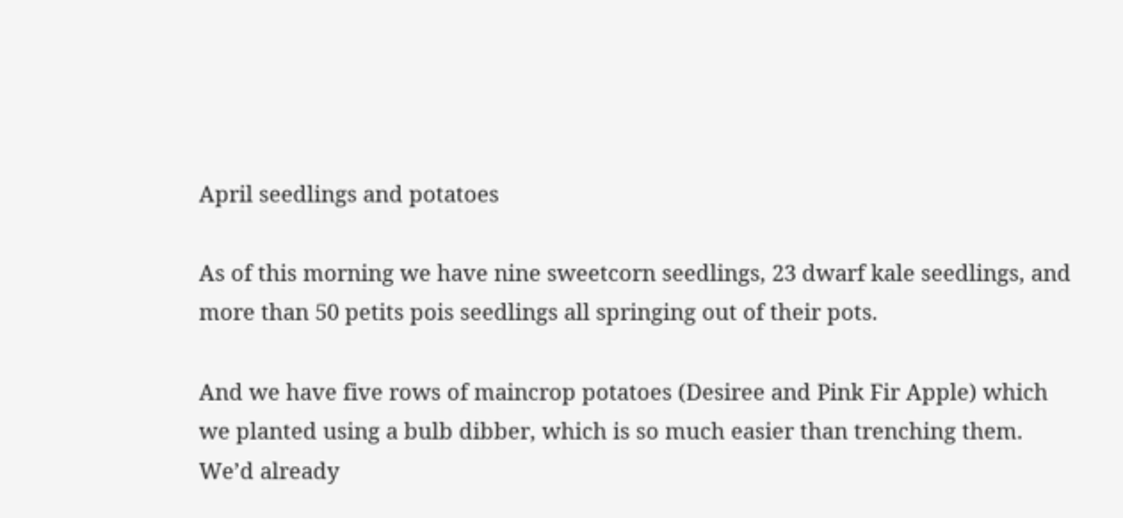April seedlings and potatoes

As of this morning we have nine sweetcorn seedlings, 23 dwarf kale seedlings, and more than 50 petits pois seedlings all springing out of their pots.

And we have five rows of maincrop potatoes (Desiree and Pink Fir Apple) which we planted using a bulb dibber, which is so much easier than trenching them. We’d already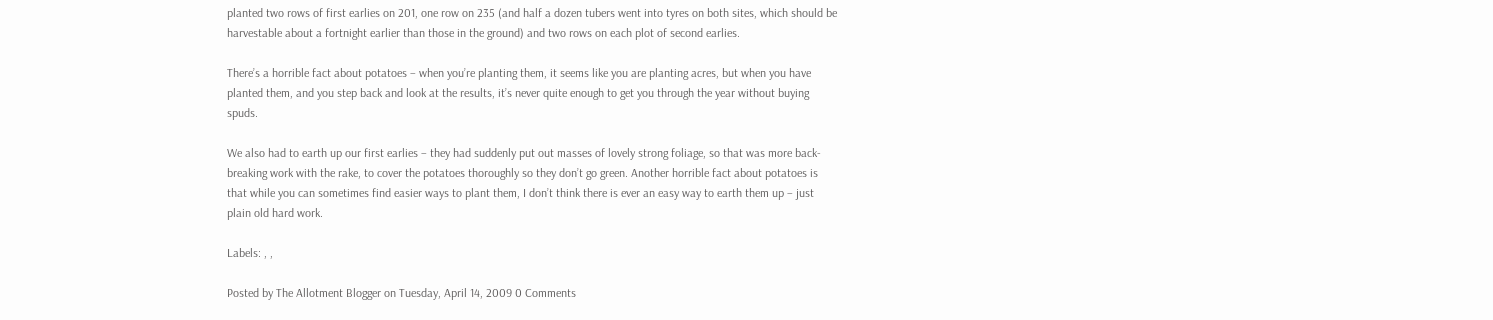planted two rows of first earlies on 201, one row on 235 (and half a dozen tubers went into tyres on both sites, which should be harvestable about a fortnight earlier than those in the ground) and two rows on each plot of second earlies.

There’s a horrible fact about potatoes – when you’re planting them, it seems like you are planting acres, but when you have planted them, and you step back and look at the results, it’s never quite enough to get you through the year without buying spuds.

We also had to earth up our first earlies – they had suddenly put out masses of lovely strong foliage, so that was more back-breaking work with the rake, to cover the potatoes thoroughly so they don’t go green. Another horrible fact about potatoes is that while you can sometimes find easier ways to plant them, I don’t think there is ever an easy way to earth them up – just plain old hard work.

Labels: , ,

Posted by The Allotment Blogger on Tuesday, April 14, 2009 0 Comments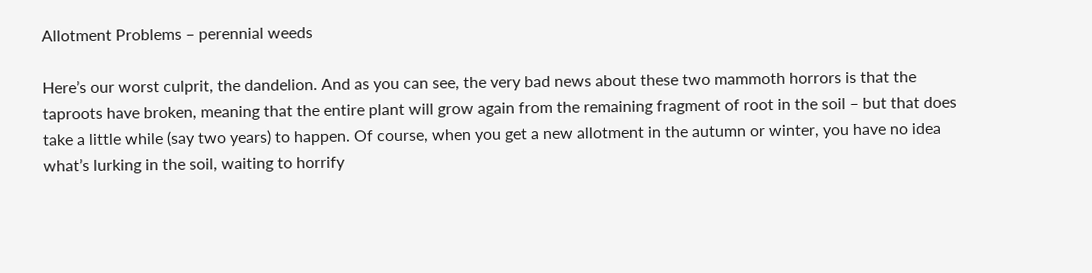Allotment Problems – perennial weeds

Here’s our worst culprit, the dandelion. And as you can see, the very bad news about these two mammoth horrors is that the taproots have broken, meaning that the entire plant will grow again from the remaining fragment of root in the soil – but that does take a little while (say two years) to happen. Of course, when you get a new allotment in the autumn or winter, you have no idea what’s lurking in the soil, waiting to horrify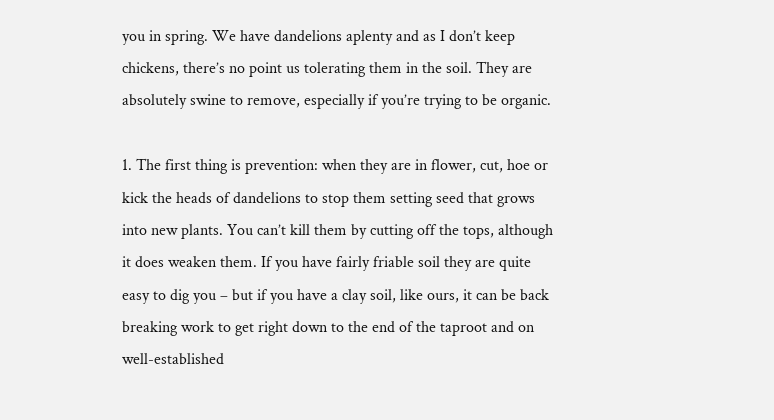you in spring. We have dandelions aplenty and as I don’t keep chickens, there’s no point us tolerating them in the soil. They are absolutely swine to remove, especially if you’re trying to be organic.

1. The first thing is prevention: when they are in flower, cut, hoe or kick the heads of dandelions to stop them setting seed that grows into new plants. You can’t kill them by cutting off the tops, although it does weaken them. If you have fairly friable soil they are quite easy to dig you – but if you have a clay soil, like ours, it can be back breaking work to get right down to the end of the taproot and on well-established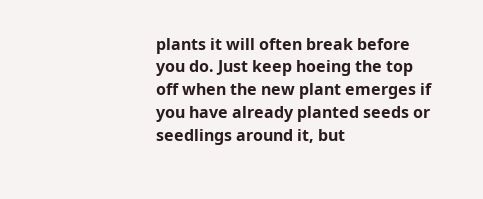plants it will often break before you do. Just keep hoeing the top off when the new plant emerges if you have already planted seeds or seedlings around it, but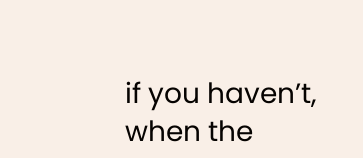if you haven’t, when the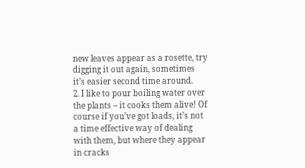new leaves appear as a rosette, try digging it out again, sometimes it’s easier second time around.
2. I like to pour boiling water over the plants – it cooks them alive! Of course if you’ve got loads, it’s not a time effective way of dealing with them, but where they appear in cracks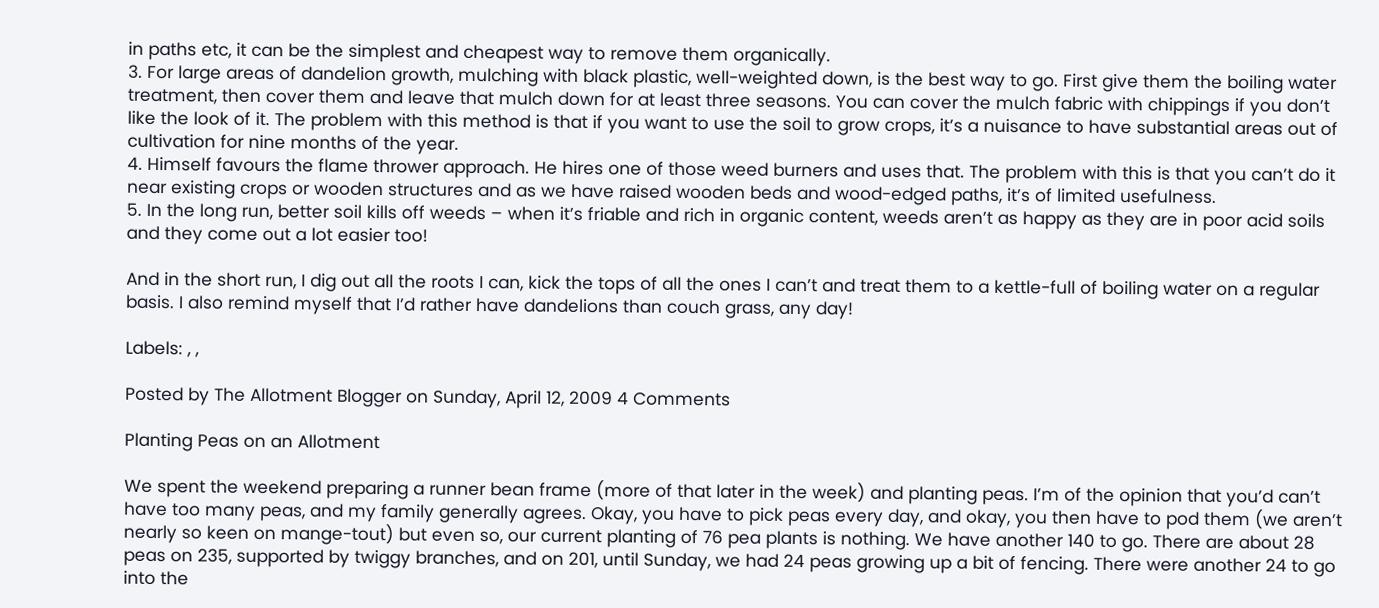in paths etc, it can be the simplest and cheapest way to remove them organically.
3. For large areas of dandelion growth, mulching with black plastic, well-weighted down, is the best way to go. First give them the boiling water treatment, then cover them and leave that mulch down for at least three seasons. You can cover the mulch fabric with chippings if you don’t like the look of it. The problem with this method is that if you want to use the soil to grow crops, it’s a nuisance to have substantial areas out of cultivation for nine months of the year.
4. Himself favours the flame thrower approach. He hires one of those weed burners and uses that. The problem with this is that you can’t do it near existing crops or wooden structures and as we have raised wooden beds and wood-edged paths, it’s of limited usefulness.
5. In the long run, better soil kills off weeds – when it’s friable and rich in organic content, weeds aren’t as happy as they are in poor acid soils and they come out a lot easier too!

And in the short run, I dig out all the roots I can, kick the tops of all the ones I can’t and treat them to a kettle-full of boiling water on a regular basis. I also remind myself that I’d rather have dandelions than couch grass, any day!

Labels: , ,

Posted by The Allotment Blogger on Sunday, April 12, 2009 4 Comments

Planting Peas on an Allotment

We spent the weekend preparing a runner bean frame (more of that later in the week) and planting peas. I’m of the opinion that you’d can’t have too many peas, and my family generally agrees. Okay, you have to pick peas every day, and okay, you then have to pod them (we aren’t nearly so keen on mange-tout) but even so, our current planting of 76 pea plants is nothing. We have another 140 to go. There are about 28 peas on 235, supported by twiggy branches, and on 201, until Sunday, we had 24 peas growing up a bit of fencing. There were another 24 to go into the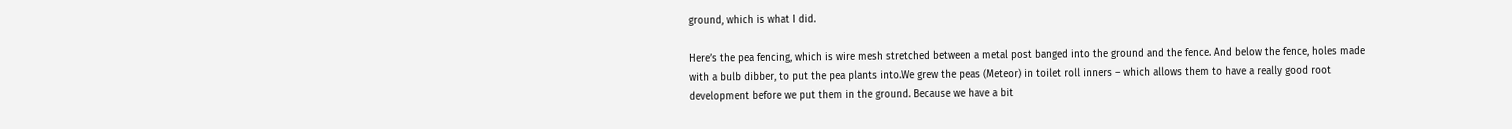ground, which is what I did.

Here’s the pea fencing, which is wire mesh stretched between a metal post banged into the ground and the fence. And below the fence, holes made with a bulb dibber, to put the pea plants into.We grew the peas (Meteor) in toilet roll inners – which allows them to have a really good root development before we put them in the ground. Because we have a bit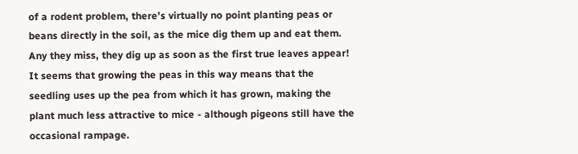of a rodent problem, there’s virtually no point planting peas or beans directly in the soil, as the mice dig them up and eat them. Any they miss, they dig up as soon as the first true leaves appear! It seems that growing the peas in this way means that the seedling uses up the pea from which it has grown, making the plant much less attractive to mice - although pigeons still have the occasional rampage.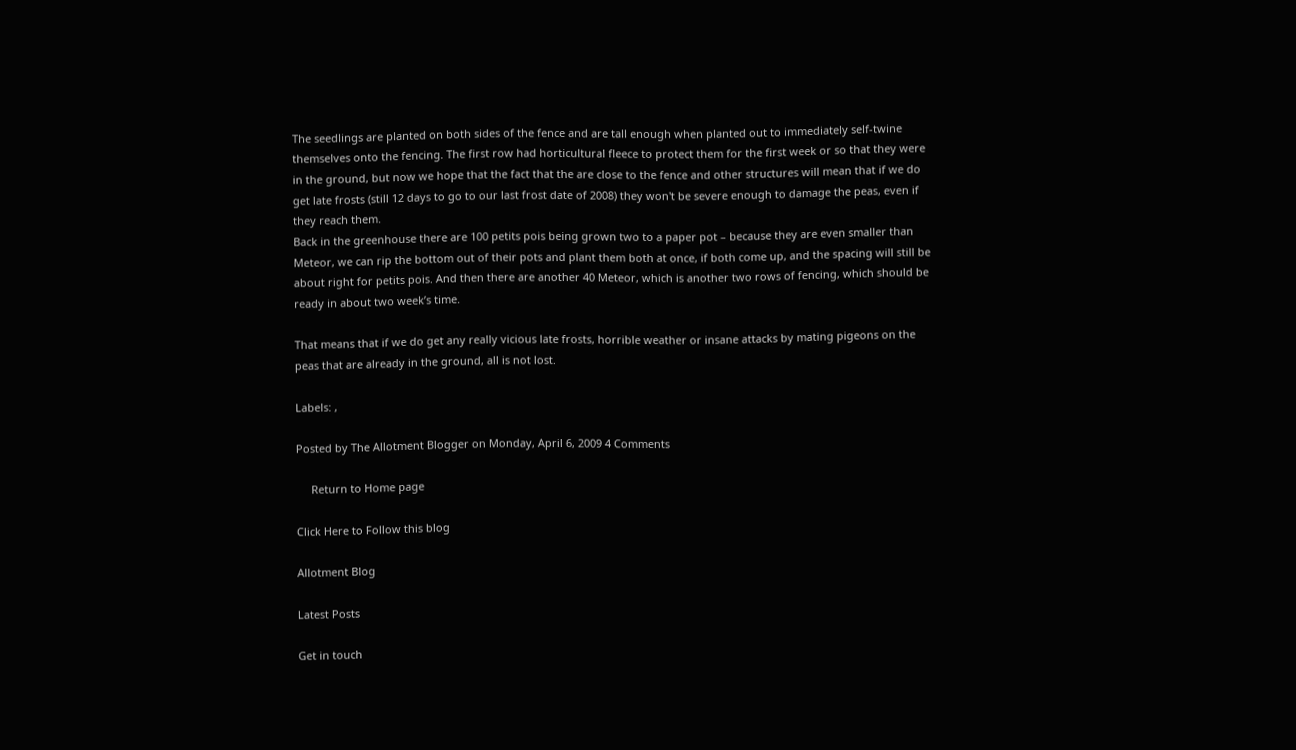The seedlings are planted on both sides of the fence and are tall enough when planted out to immediately self-twine themselves onto the fencing. The first row had horticultural fleece to protect them for the first week or so that they were in the ground, but now we hope that the fact that the are close to the fence and other structures will mean that if we do get late frosts (still 12 days to go to our last frost date of 2008) they won't be severe enough to damage the peas, even if they reach them.
Back in the greenhouse there are 100 petits pois being grown two to a paper pot – because they are even smaller than Meteor, we can rip the bottom out of their pots and plant them both at once, if both come up, and the spacing will still be about right for petits pois. And then there are another 40 Meteor, which is another two rows of fencing, which should be ready in about two week’s time.

That means that if we do get any really vicious late frosts, horrible weather or insane attacks by mating pigeons on the peas that are already in the ground, all is not lost.

Labels: ,

Posted by The Allotment Blogger on Monday, April 6, 2009 4 Comments

     Return to Home page

Click Here to Follow this blog

Allotment Blog

Latest Posts

Get in touch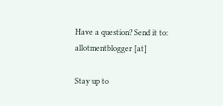Have a question? Send it to:
allotmentblogger [at]

Stay up to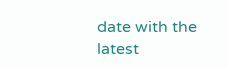date with the latest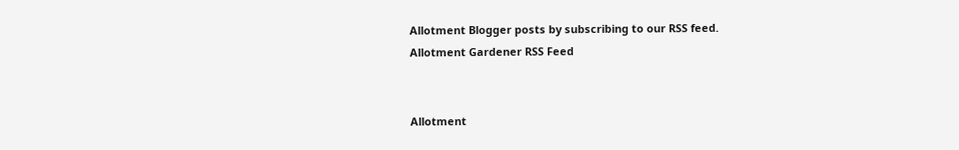Allotment Blogger posts by subscribing to our RSS feed.
Allotment Gardener RSS Feed


Allotment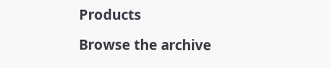Products

Browse the archive